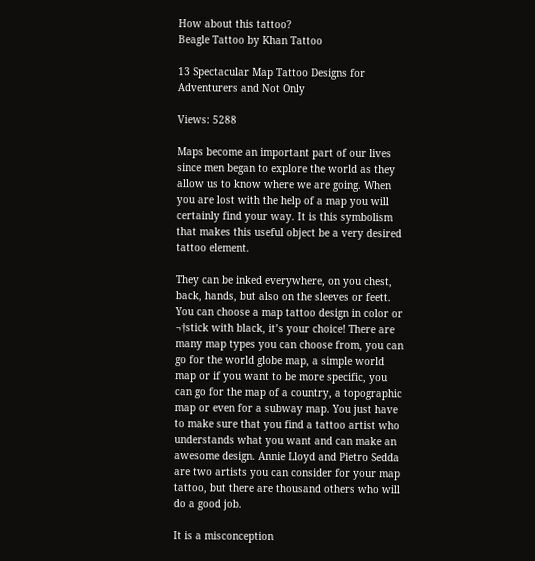How about this tattoo?
Beagle Tattoo by Khan Tattoo

13 Spectacular Map Tattoo Designs for Adventurers and Not Only

Views: 5288

Maps become an important part of our lives since men began to explore the world as they allow us to know where we are going. When you are lost with the help of a map you will certainly find your way. It is this symbolism that makes this useful object be a very desired tattoo element.

They can be inked everywhere, on you chest, back, hands, but also on the sleeves or feett. You can choose a map tattoo design in color or ¬†stick with black, it’s your choice! There are many map types you can choose from, you can go for the world globe map, a simple world map or if you want to be more specific, you can go for the map of a country, a topographic map or even for a subway map. You just have to make sure that you find a tattoo artist who understands what you want and can make an awesome design. Annie Lloyd and Pietro Sedda are two artists you can consider for your map tattoo, but there are thousand others who will do a good job.

It is a misconception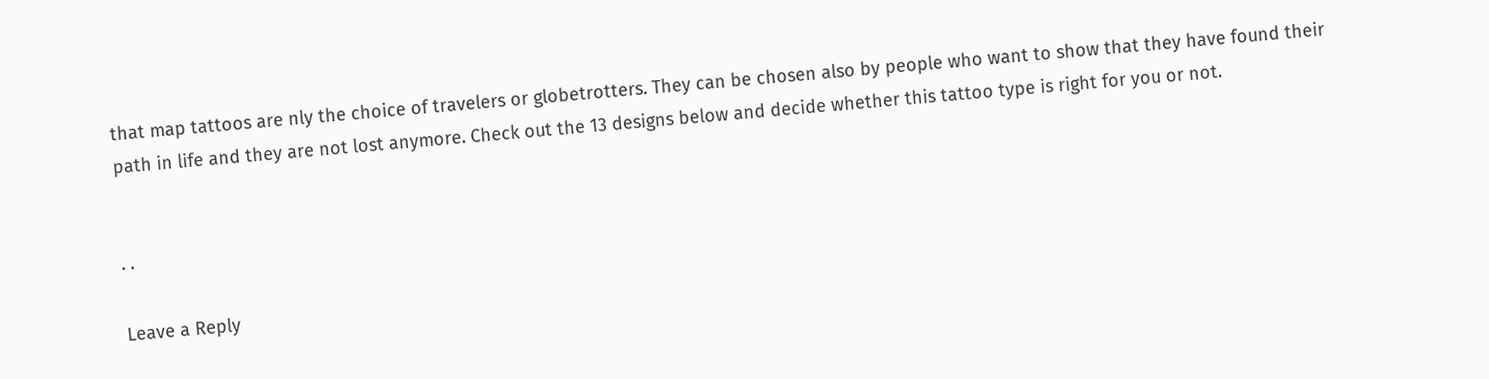that map tattoos are nly the choice of travelers or globetrotters. They can be chosen also by people who want to show that they have found their path in life and they are not lost anymore. Check out the 13 designs below and decide whether this tattoo type is right for you or not.


· ·

Leave a Reply